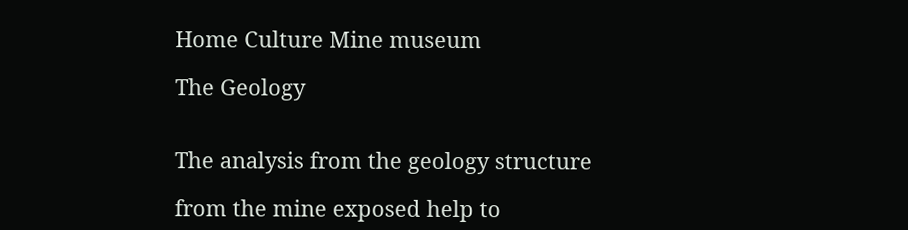Home Culture Mine museum

The Geology


The analysis from the geology structure

from the mine exposed help to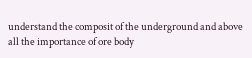understand the composit of the underground and above all the importance of ore body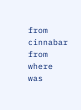from cinnabar from where was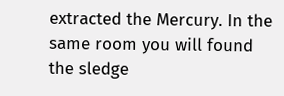extracted the Mercury. In the same room you will found the sledge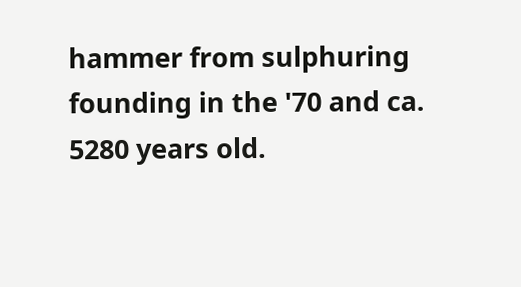hammer from sulphuring founding in the '70 and ca. 5280 years old.